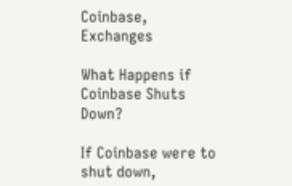Coinbase, Exchanges

What Happens if Coinbase Shuts Down?

If Coinbase were to shut down,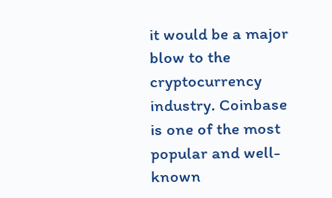it would be a major blow to the cryptocurrency industry. Coinbase is one of the most popular and well-known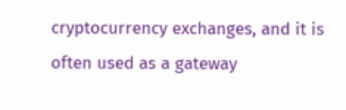cryptocurrency exchanges, and it is often used as a gateway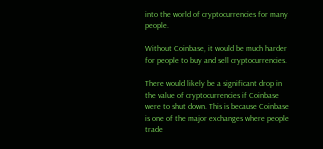into the world of cryptocurrencies for many people.

Without Coinbase, it would be much harder for people to buy and sell cryptocurrencies.

There would likely be a significant drop in the value of cryptocurrencies if Coinbase were to shut down. This is because Coinbase is one of the major exchanges where people trade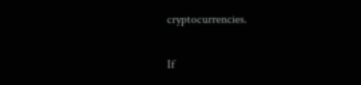cryptocurrencies.

If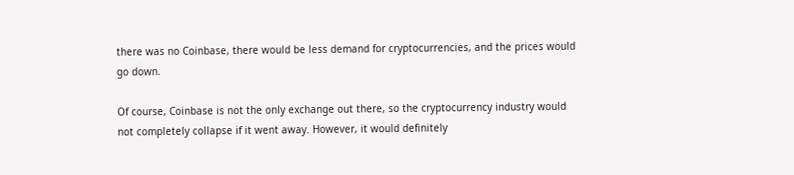there was no Coinbase, there would be less demand for cryptocurrencies, and the prices would go down.

Of course, Coinbase is not the only exchange out there, so the cryptocurrency industry would not completely collapse if it went away. However, it would definitely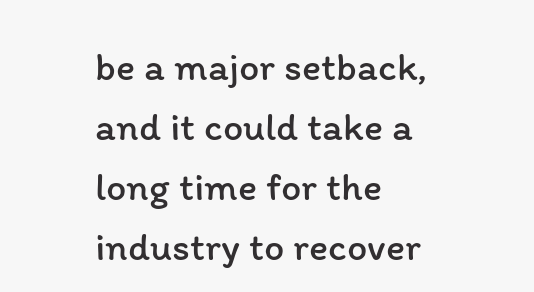be a major setback, and it could take a long time for the industry to recover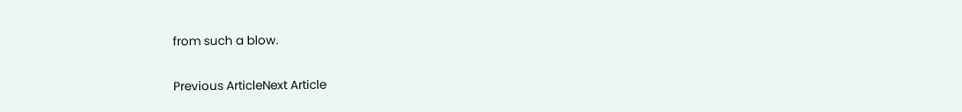from such a blow.

Previous ArticleNext Article